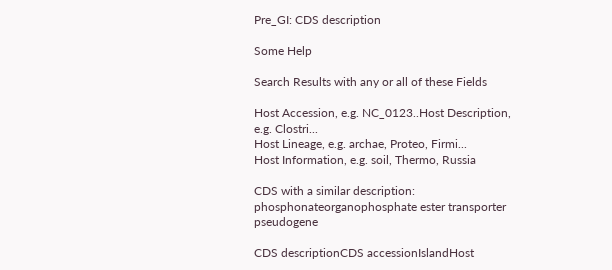Pre_GI: CDS description

Some Help

Search Results with any or all of these Fields

Host Accession, e.g. NC_0123..Host Description, e.g. Clostri...
Host Lineage, e.g. archae, Proteo, Firmi...
Host Information, e.g. soil, Thermo, Russia

CDS with a similar description: phosphonateorganophosphate ester transporter pseudogene

CDS descriptionCDS accessionIslandHost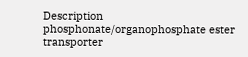Description
phosphonate/organophosphate ester transporter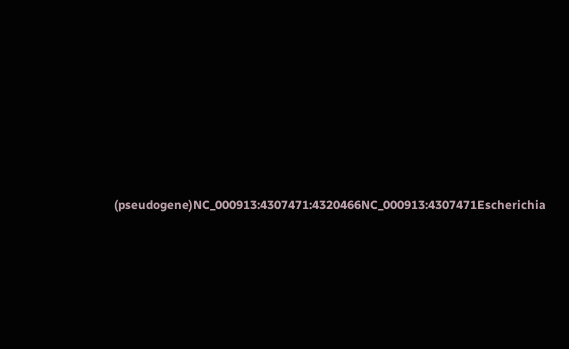(pseudogene)NC_000913:4307471:4320466NC_000913:4307471Escherichia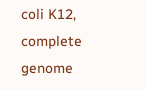coli K12, complete genome